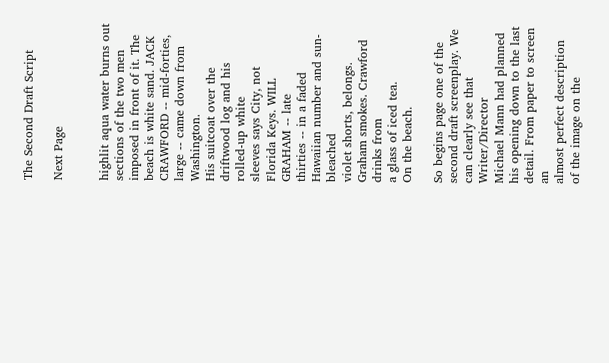The Second Draft Script

Next Page


highlit aqua water burns out sections of the two men
imposed in front of it. The beach is white sand. JACK
CRAWFORD -- mid-forties, large -- came down from Washington.
His suitcoat over the driftwood log and his rolled-up white
sleeves says City, not Florida Keys. WILL GRAHAM -- late
thirties -- in a faded Hawaiian number and sun-bleached
violet shorts, belongs. Graham smokes. Crawford drinks from
a glass of iced tea.
On the beach.

So begins page one of the second draft screenplay. We can clearly see that Writer/Director
Michael Mann had planned his opening down to the last detail. From paper to screen an
almost perfect description of the image on the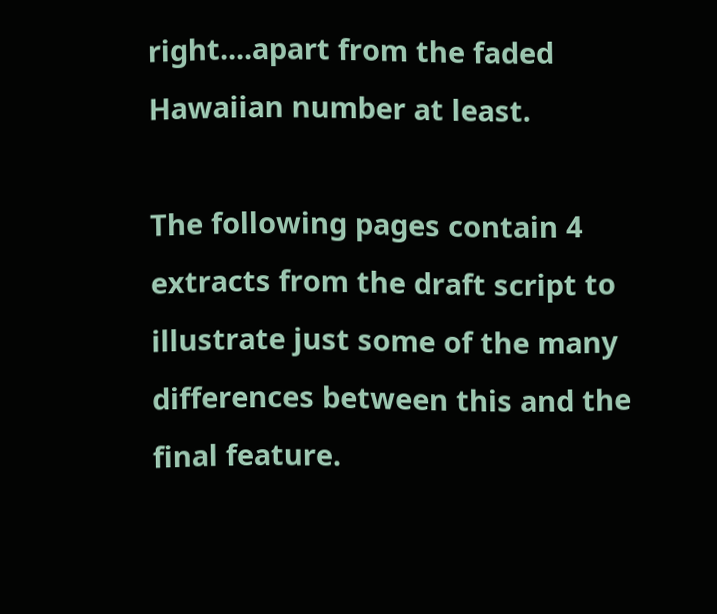right....apart from the faded Hawaiian number at least.

The following pages contain 4 extracts from the draft script to illustrate just some of the many
differences between this and the final feature.